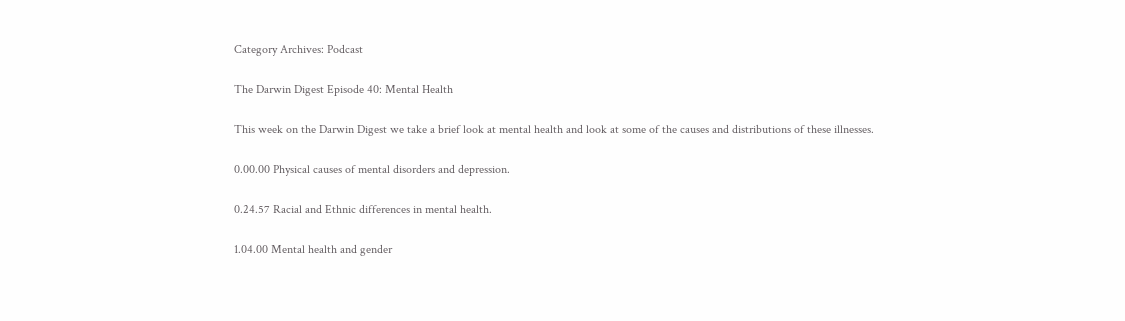Category Archives: Podcast

The Darwin Digest Episode 40: Mental Health

This week on the Darwin Digest we take a brief look at mental health and look at some of the causes and distributions of these illnesses.

0.00.00 Physical causes of mental disorders and depression.

0.24.57 Racial and Ethnic differences in mental health.

1.04.00 Mental health and gender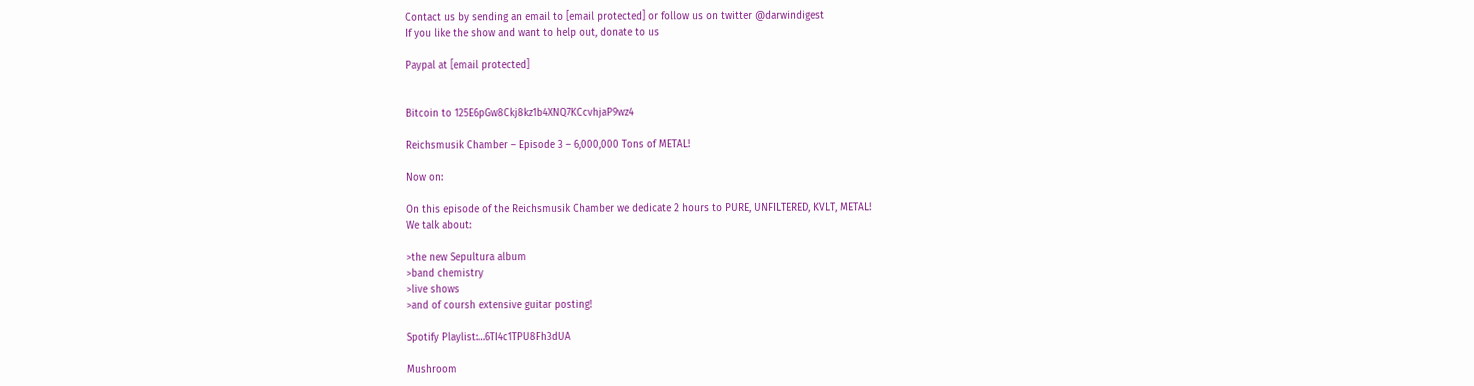Contact us by sending an email to [email protected] or follow us on twitter @darwindigest
If you like the show and want to help out, donate to us

Paypal at [email protected]


Bitcoin to 125E6pGw8Ckj8kz1b4XNQ7KCcvhjaP9wz4

Reichsmusik Chamber – Episode 3 – 6,000,000 Tons of METAL!

Now on:

On this episode of the Reichsmusik Chamber we dedicate 2 hours to PURE, UNFILTERED, KVLT, METAL!
We talk about:

>the new Sepultura album
>band chemistry
>live shows
>and of coursh extensive guitar posting!

Spotify Playlist:…6TI4c1TPU8Fh3dUA

Mushroom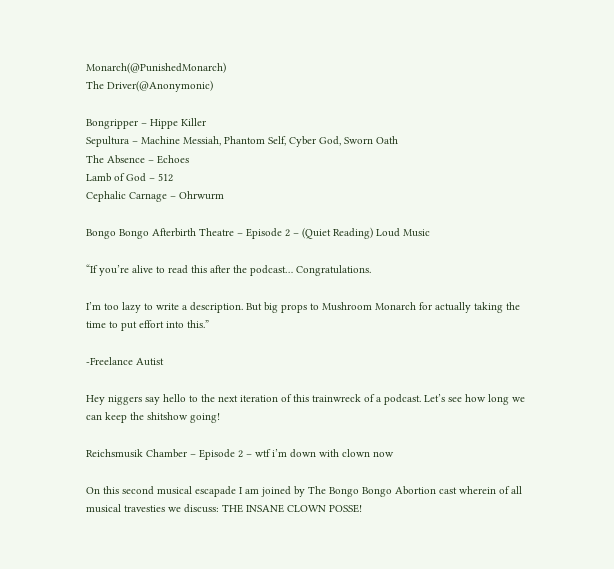Monarch(@PunishedMonarch)
The Driver(@Anonymonic)

Bongripper – Hippe Killer
Sepultura – Machine Messiah, Phantom Self, Cyber God, Sworn Oath
The Absence – Echoes
Lamb of God – 512
Cephalic Carnage – Ohrwurm

Bongo Bongo Afterbirth Theatre – Episode 2 – (Quiet Reading) Loud Music

“If you’re alive to read this after the podcast… Congratulations.

I’m too lazy to write a description. But big props to Mushroom Monarch for actually taking the time to put effort into this.”

-Freelance Autist

Hey niggers say hello to the next iteration of this trainwreck of a podcast. Let’s see how long we can keep the shitshow going!

Reichsmusik Chamber – Episode 2 – wtf i’m down with clown now

On this second musical escapade I am joined by The Bongo Bongo Abortion cast wherein of all musical travesties we discuss: THE INSANE CLOWN POSSE!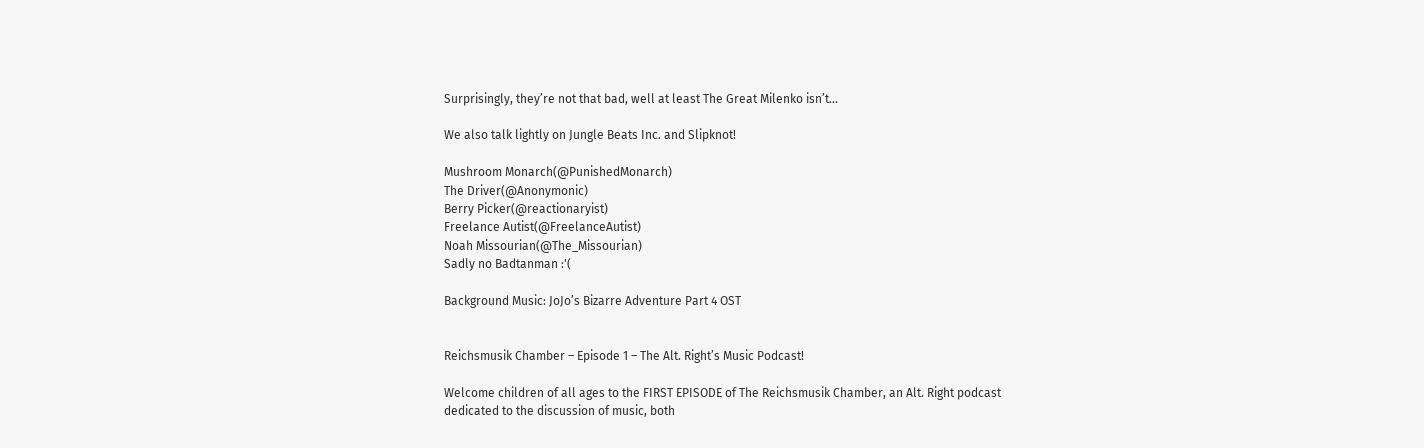Surprisingly, they’re not that bad, well at least The Great Milenko isn’t…

We also talk lightly on Jungle Beats Inc. and Slipknot!

Mushroom Monarch(@PunishedMonarch)
The Driver(@Anonymonic)
Berry Picker(@reactionaryist)
Freelance Autist(@FreelanceAutist)
Noah Missourian(@The_Missourian)
Sadly no Badtanman :'(

Background Music: JoJo’s Bizarre Adventure Part 4 OST


Reichsmusik Chamber – Episode 1 – The Alt. Right’s Music Podcast!

Welcome children of all ages to the FIRST EPISODE of The Reichsmusik Chamber, an Alt. Right podcast dedicated to the discussion of music, both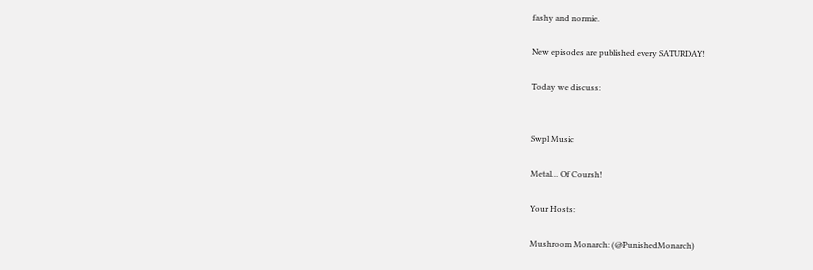fashy and normie.

New episodes are published every SATURDAY!

Today we discuss:


Swpl Music

Metal… Of Coursh!

Your Hosts:

Mushroom Monarch: (@PunishedMonarch)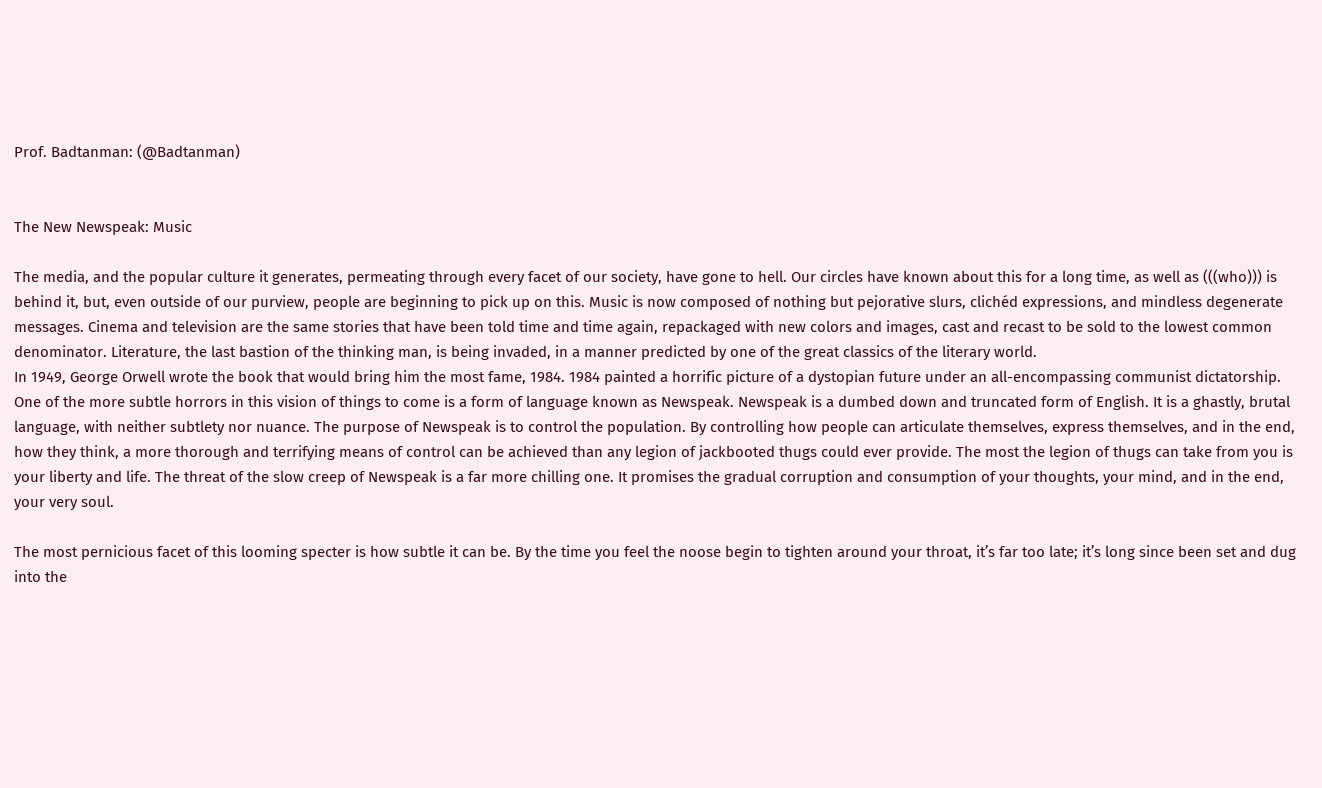Prof. Badtanman: (@Badtanman)


The New Newspeak: Music

The media, and the popular culture it generates, permeating through every facet of our society, have gone to hell. Our circles have known about this for a long time, as well as (((who))) is behind it, but, even outside of our purview, people are beginning to pick up on this. Music is now composed of nothing but pejorative slurs, clichéd expressions, and mindless degenerate messages. Cinema and television are the same stories that have been told time and time again, repackaged with new colors and images, cast and recast to be sold to the lowest common denominator. Literature, the last bastion of the thinking man, is being invaded, in a manner predicted by one of the great classics of the literary world.
In 1949, George Orwell wrote the book that would bring him the most fame, 1984. 1984 painted a horrific picture of a dystopian future under an all-encompassing communist dictatorship. One of the more subtle horrors in this vision of things to come is a form of language known as Newspeak. Newspeak is a dumbed down and truncated form of English. It is a ghastly, brutal language, with neither subtlety nor nuance. The purpose of Newspeak is to control the population. By controlling how people can articulate themselves, express themselves, and in the end, how they think, a more thorough and terrifying means of control can be achieved than any legion of jackbooted thugs could ever provide. The most the legion of thugs can take from you is your liberty and life. The threat of the slow creep of Newspeak is a far more chilling one. It promises the gradual corruption and consumption of your thoughts, your mind, and in the end, your very soul.

The most pernicious facet of this looming specter is how subtle it can be. By the time you feel the noose begin to tighten around your throat, it’s far too late; it’s long since been set and dug into the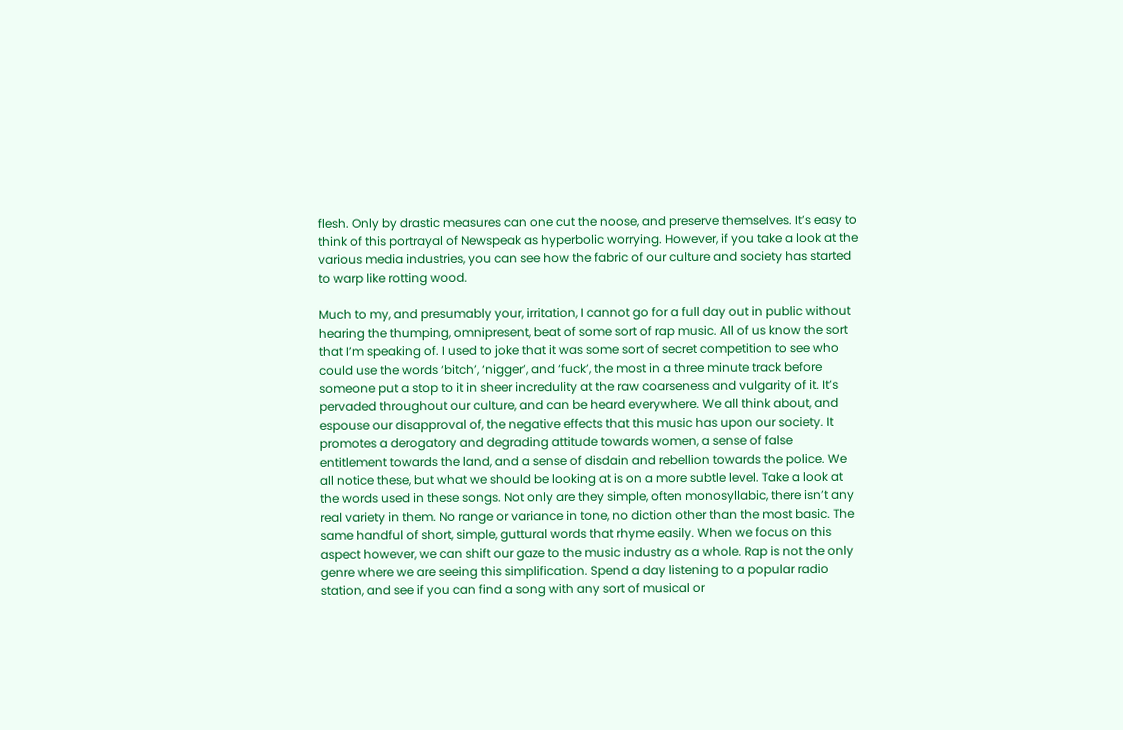flesh. Only by drastic measures can one cut the noose, and preserve themselves. It’s easy to think of this portrayal of Newspeak as hyperbolic worrying. However, if you take a look at the various media industries, you can see how the fabric of our culture and society has started to warp like rotting wood.

Much to my, and presumably your, irritation, I cannot go for a full day out in public without hearing the thumping, omnipresent, beat of some sort of rap music. All of us know the sort that I’m speaking of. I used to joke that it was some sort of secret competition to see who could use the words ‘bitch’, ‘nigger’, and ‘fuck’, the most in a three minute track before someone put a stop to it in sheer incredulity at the raw coarseness and vulgarity of it. It’s pervaded throughout our culture, and can be heard everywhere. We all think about, and espouse our disapproval of, the negative effects that this music has upon our society. It promotes a derogatory and degrading attitude towards women, a sense of false entitlement towards the land, and a sense of disdain and rebellion towards the police. We all notice these, but what we should be looking at is on a more subtle level. Take a look at the words used in these songs. Not only are they simple, often monosyllabic, there isn’t any real variety in them. No range or variance in tone, no diction other than the most basic. The same handful of short, simple, guttural words that rhyme easily. When we focus on this aspect however, we can shift our gaze to the music industry as a whole. Rap is not the only genre where we are seeing this simplification. Spend a day listening to a popular radio station, and see if you can find a song with any sort of musical or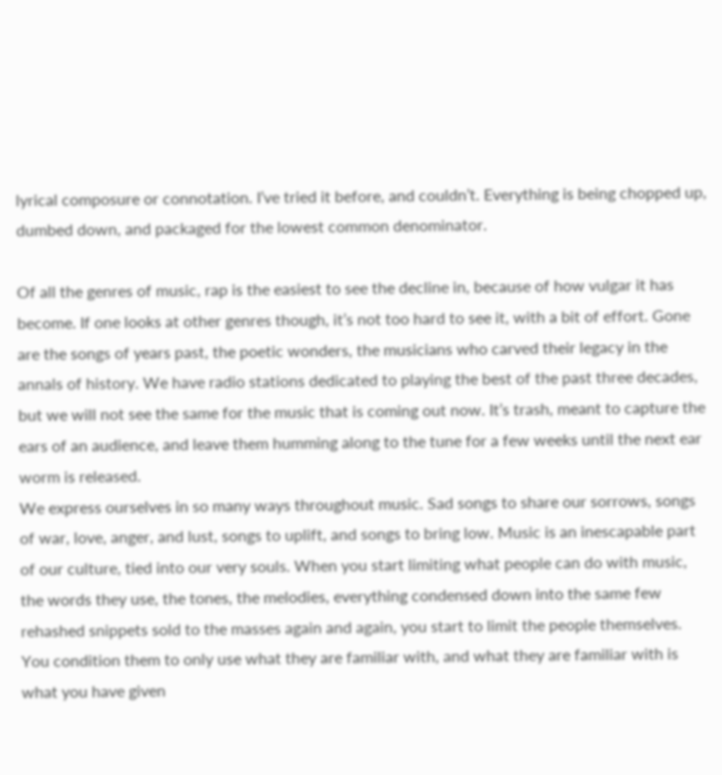lyrical composure or connotation. I’ve tried it before, and couldn’t. Everything is being chopped up, dumbed down, and packaged for the lowest common denominator.

Of all the genres of music, rap is the easiest to see the decline in, because of how vulgar it has become. If one looks at other genres though, it’s not too hard to see it, with a bit of effort. Gone are the songs of years past, the poetic wonders, the musicians who carved their legacy in the annals of history. We have radio stations dedicated to playing the best of the past three decades, but we will not see the same for the music that is coming out now. It’s trash, meant to capture the ears of an audience, and leave them humming along to the tune for a few weeks until the next ear worm is released.
We express ourselves in so many ways throughout music. Sad songs to share our sorrows, songs of war, love, anger, and lust, songs to uplift, and songs to bring low. Music is an inescapable part of our culture, tied into our very souls. When you start limiting what people can do with music, the words they use, the tones, the melodies, everything condensed down into the same few rehashed snippets sold to the masses again and again, you start to limit the people themselves. You condition them to only use what they are familiar with, and what they are familiar with is what you have given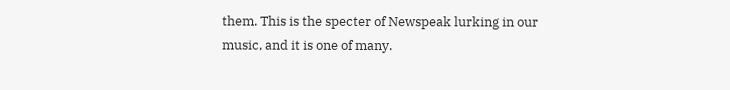them. This is the specter of Newspeak lurking in our music, and it is one of many.